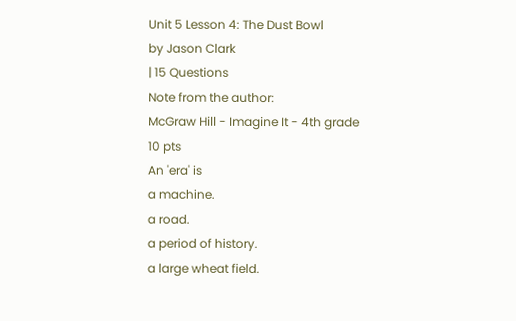Unit 5 Lesson 4: The Dust Bowl
by Jason Clark
| 15 Questions
Note from the author:
McGraw Hill - Imagine It - 4th grade
10 pts
An 'era' is
a machine.
a road.
a period of history.
a large wheat field.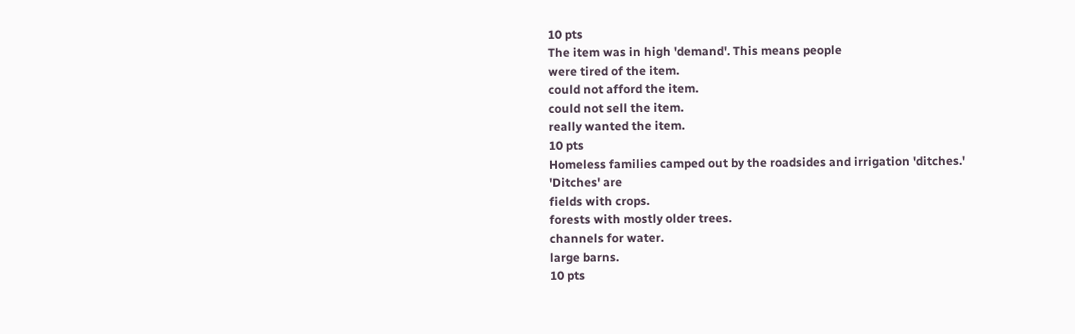10 pts
The item was in high 'demand'. This means people
were tired of the item.
could not afford the item.
could not sell the item.
really wanted the item.
10 pts
Homeless families camped out by the roadsides and irrigation 'ditches.' 'Ditches' are
fields with crops.
forests with mostly older trees.
channels for water.
large barns.
10 pts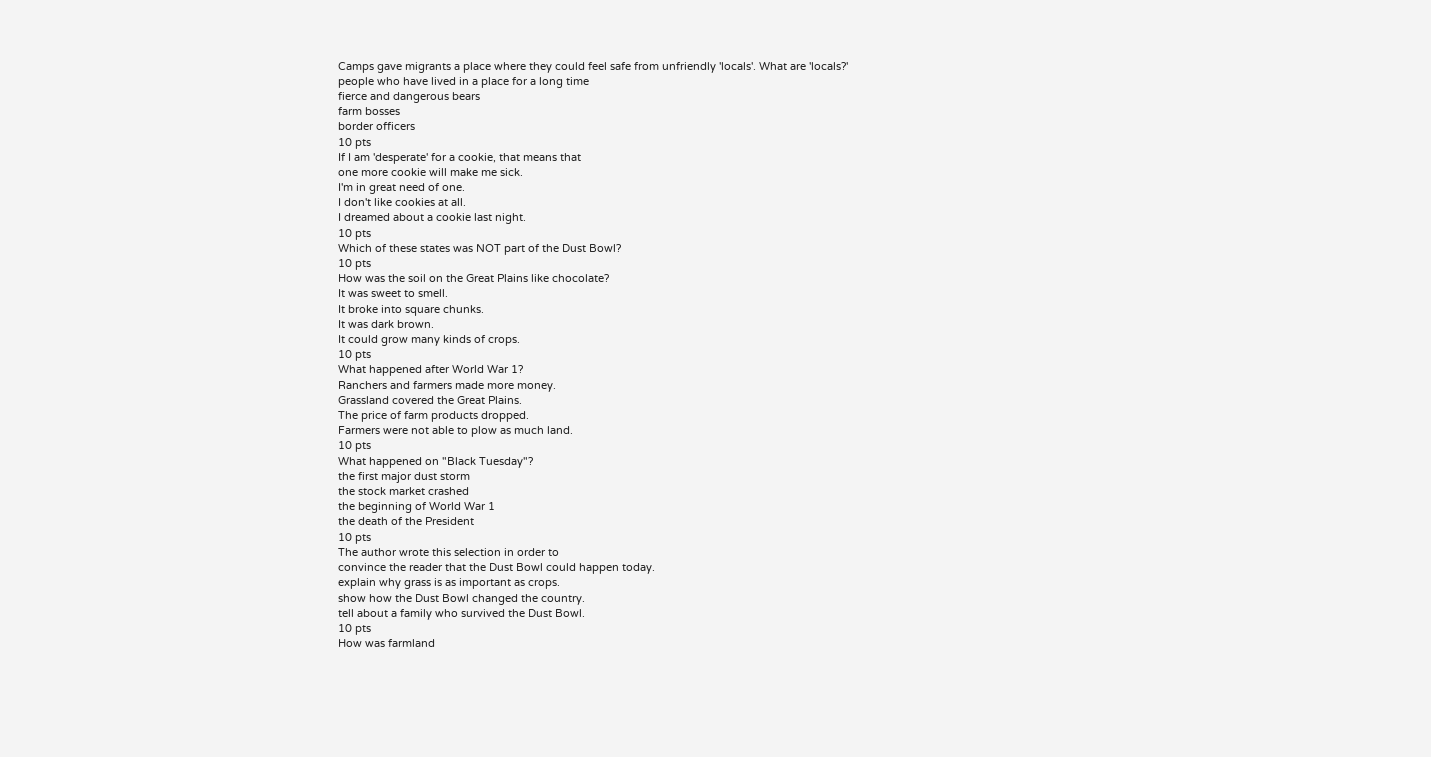Camps gave migrants a place where they could feel safe from unfriendly 'locals'. What are 'locals?'
people who have lived in a place for a long time
fierce and dangerous bears
farm bosses
border officers
10 pts
If I am 'desperate' for a cookie, that means that
one more cookie will make me sick.
I'm in great need of one.
I don't like cookies at all.
I dreamed about a cookie last night.
10 pts
Which of these states was NOT part of the Dust Bowl?
10 pts
How was the soil on the Great Plains like chocolate?
It was sweet to smell.
It broke into square chunks.
It was dark brown.
It could grow many kinds of crops.
10 pts
What happened after World War 1?
Ranchers and farmers made more money.
Grassland covered the Great Plains.
The price of farm products dropped.
Farmers were not able to plow as much land.
10 pts
What happened on "Black Tuesday"?
the first major dust storm
the stock market crashed
the beginning of World War 1
the death of the President
10 pts
The author wrote this selection in order to
convince the reader that the Dust Bowl could happen today.
explain why grass is as important as crops.
show how the Dust Bowl changed the country.
tell about a family who survived the Dust Bowl.
10 pts
How was farmland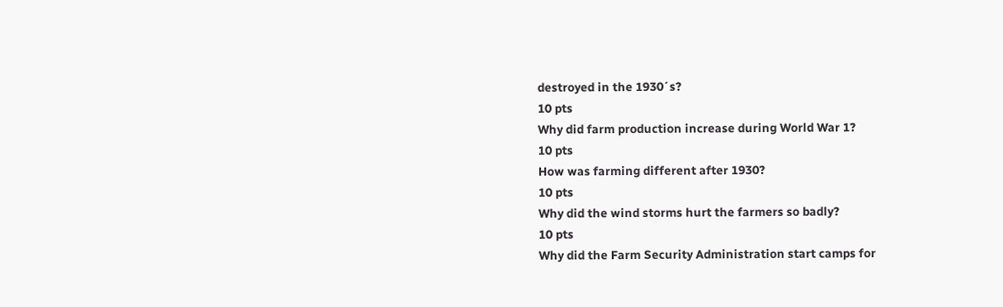destroyed in the 1930´s?
10 pts
Why did farm production increase during World War 1?
10 pts
How was farming different after 1930?
10 pts
Why did the wind storms hurt the farmers so badly?
10 pts
Why did the Farm Security Administration start camps for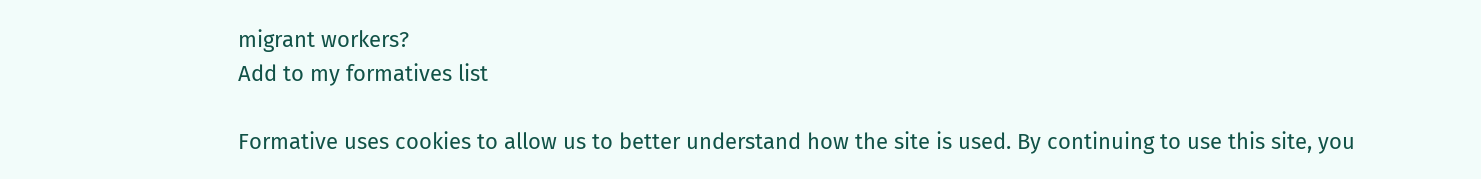migrant workers?
Add to my formatives list

Formative uses cookies to allow us to better understand how the site is used. By continuing to use this site, you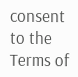consent to the Terms of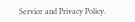Service and Privacy Policy.